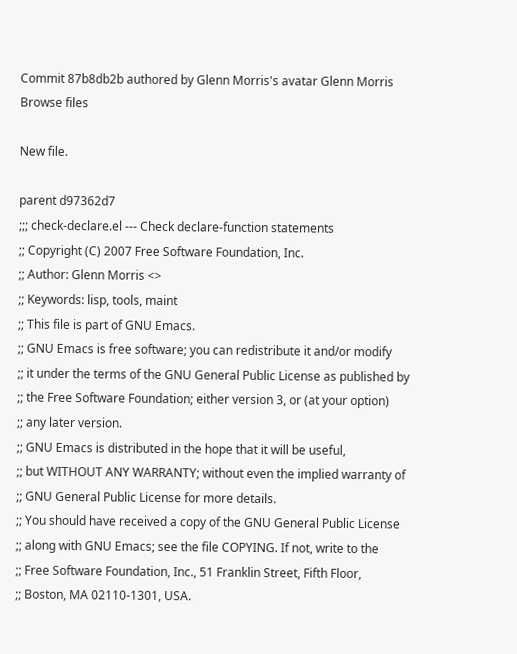Commit 87b8db2b authored by Glenn Morris's avatar Glenn Morris
Browse files

New file.

parent d97362d7
;;; check-declare.el --- Check declare-function statements
;; Copyright (C) 2007 Free Software Foundation, Inc.
;; Author: Glenn Morris <>
;; Keywords: lisp, tools, maint
;; This file is part of GNU Emacs.
;; GNU Emacs is free software; you can redistribute it and/or modify
;; it under the terms of the GNU General Public License as published by
;; the Free Software Foundation; either version 3, or (at your option)
;; any later version.
;; GNU Emacs is distributed in the hope that it will be useful,
;; but WITHOUT ANY WARRANTY; without even the implied warranty of
;; GNU General Public License for more details.
;; You should have received a copy of the GNU General Public License
;; along with GNU Emacs; see the file COPYING. If not, write to the
;; Free Software Foundation, Inc., 51 Franklin Street, Fifth Floor,
;; Boston, MA 02110-1301, USA.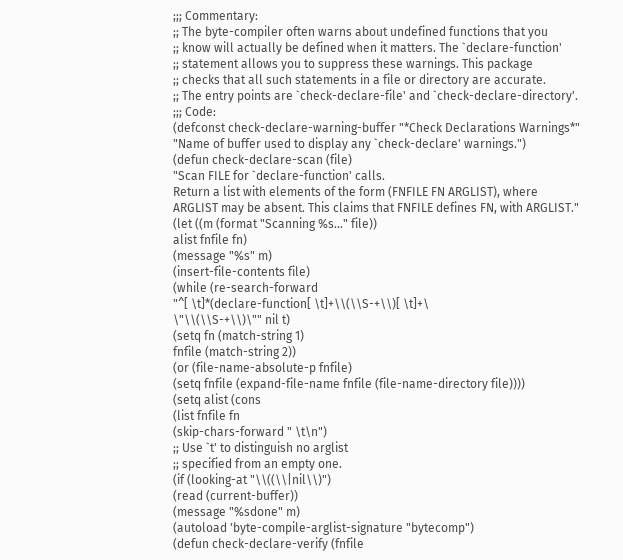;;; Commentary:
;; The byte-compiler often warns about undefined functions that you
;; know will actually be defined when it matters. The `declare-function'
;; statement allows you to suppress these warnings. This package
;; checks that all such statements in a file or directory are accurate.
;; The entry points are `check-declare-file' and `check-declare-directory'.
;;; Code:
(defconst check-declare-warning-buffer "*Check Declarations Warnings*"
"Name of buffer used to display any `check-declare' warnings.")
(defun check-declare-scan (file)
"Scan FILE for `declare-function' calls.
Return a list with elements of the form (FNFILE FN ARGLIST), where
ARGLIST may be absent. This claims that FNFILE defines FN, with ARGLIST."
(let ((m (format "Scanning %s..." file))
alist fnfile fn)
(message "%s" m)
(insert-file-contents file)
(while (re-search-forward
"^[ \t]*(declare-function[ \t]+\\(\\S-+\\)[ \t]+\
\"\\(\\S-+\\)\"" nil t)
(setq fn (match-string 1)
fnfile (match-string 2))
(or (file-name-absolute-p fnfile)
(setq fnfile (expand-file-name fnfile (file-name-directory file))))
(setq alist (cons
(list fnfile fn
(skip-chars-forward " \t\n")
;; Use `t' to distinguish no arglist
;; specified from an empty one.
(if (looking-at "\\((\\|nil\\)")
(read (current-buffer))
(message "%sdone" m)
(autoload 'byte-compile-arglist-signature "bytecomp")
(defun check-declare-verify (fnfile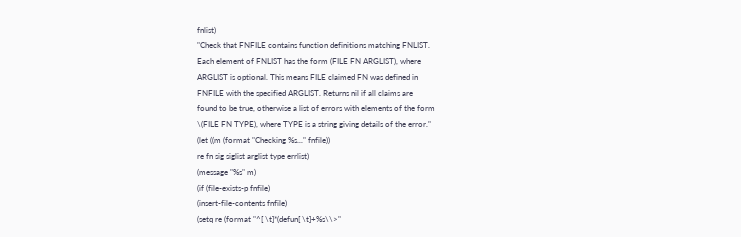fnlist)
"Check that FNFILE contains function definitions matching FNLIST.
Each element of FNLIST has the form (FILE FN ARGLIST), where
ARGLIST is optional. This means FILE claimed FN was defined in
FNFILE with the specified ARGLIST. Returns nil if all claims are
found to be true, otherwise a list of errors with elements of the form
\(FILE FN TYPE), where TYPE is a string giving details of the error."
(let ((m (format "Checking %s..." fnfile))
re fn sig siglist arglist type errlist)
(message "%s" m)
(if (file-exists-p fnfile)
(insert-file-contents fnfile)
(setq re (format "^[ \t]*(defun[ \t]+%s\\>"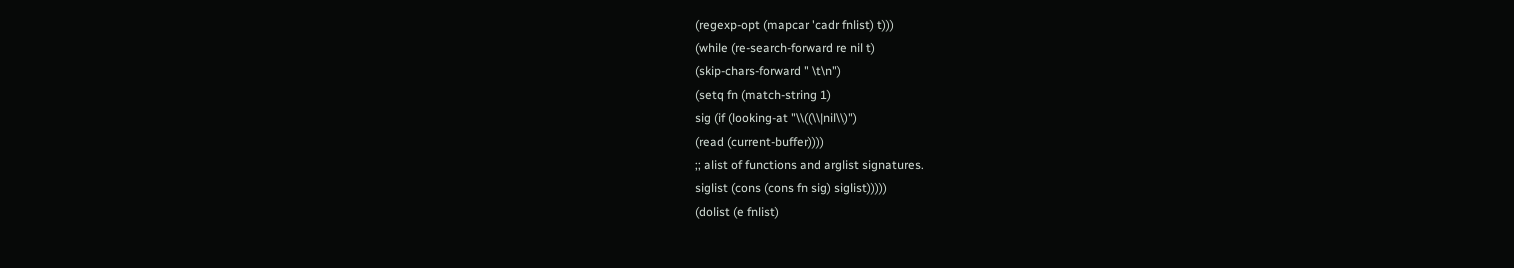(regexp-opt (mapcar 'cadr fnlist) t)))
(while (re-search-forward re nil t)
(skip-chars-forward " \t\n")
(setq fn (match-string 1)
sig (if (looking-at "\\((\\|nil\\)")
(read (current-buffer))))
;; alist of functions and arglist signatures.
siglist (cons (cons fn sig) siglist)))))
(dolist (e fnlist)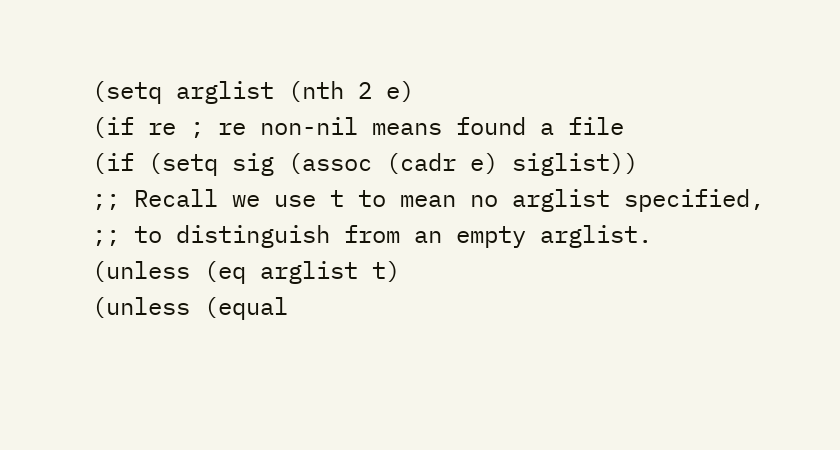(setq arglist (nth 2 e)
(if re ; re non-nil means found a file
(if (setq sig (assoc (cadr e) siglist))
;; Recall we use t to mean no arglist specified,
;; to distinguish from an empty arglist.
(unless (eq arglist t)
(unless (equal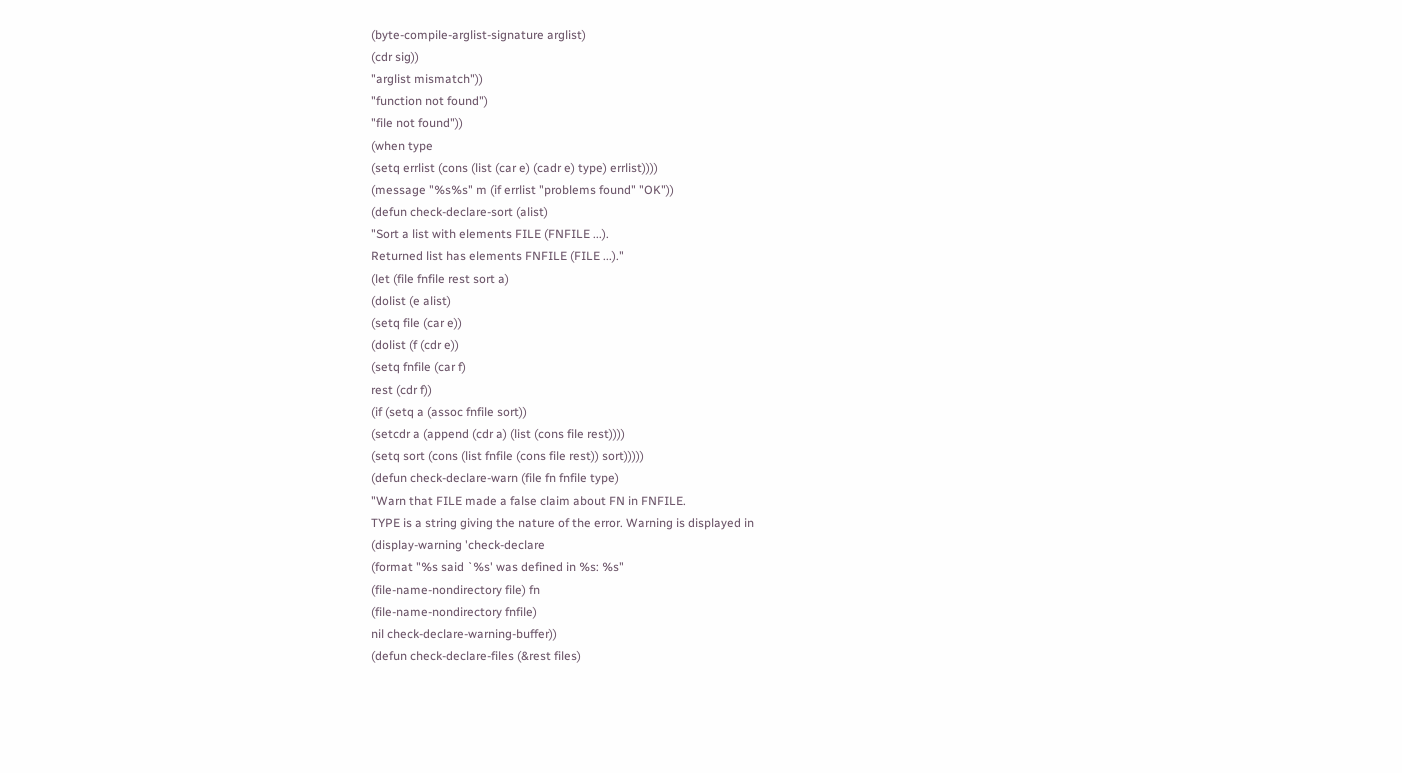(byte-compile-arglist-signature arglist)
(cdr sig))
"arglist mismatch"))
"function not found")
"file not found"))
(when type
(setq errlist (cons (list (car e) (cadr e) type) errlist))))
(message "%s%s" m (if errlist "problems found" "OK"))
(defun check-declare-sort (alist)
"Sort a list with elements FILE (FNFILE ...).
Returned list has elements FNFILE (FILE ...)."
(let (file fnfile rest sort a)
(dolist (e alist)
(setq file (car e))
(dolist (f (cdr e))
(setq fnfile (car f)
rest (cdr f))
(if (setq a (assoc fnfile sort))
(setcdr a (append (cdr a) (list (cons file rest))))
(setq sort (cons (list fnfile (cons file rest)) sort)))))
(defun check-declare-warn (file fn fnfile type)
"Warn that FILE made a false claim about FN in FNFILE.
TYPE is a string giving the nature of the error. Warning is displayed in
(display-warning 'check-declare
(format "%s said `%s' was defined in %s: %s"
(file-name-nondirectory file) fn
(file-name-nondirectory fnfile)
nil check-declare-warning-buffer))
(defun check-declare-files (&rest files)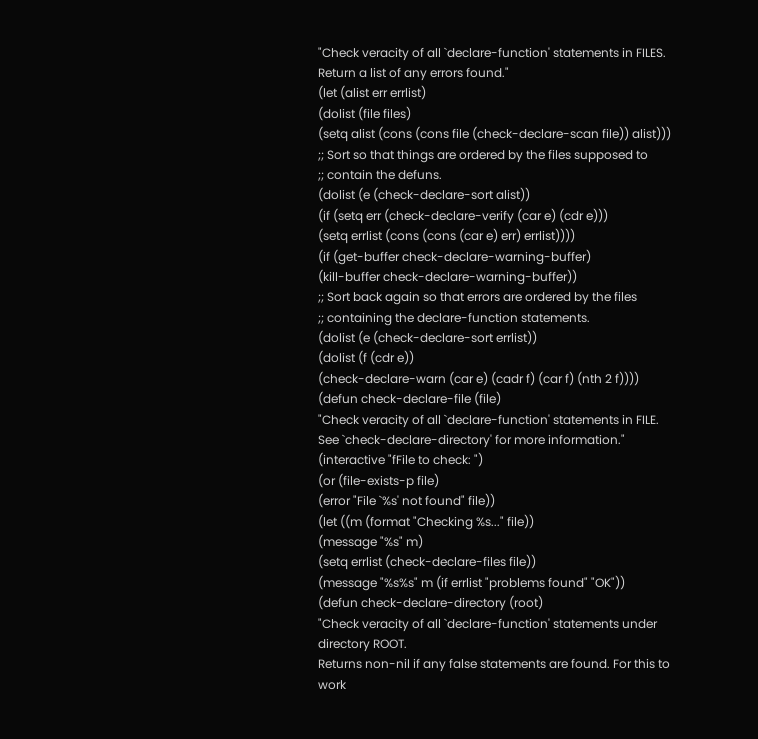"Check veracity of all `declare-function' statements in FILES.
Return a list of any errors found."
(let (alist err errlist)
(dolist (file files)
(setq alist (cons (cons file (check-declare-scan file)) alist)))
;; Sort so that things are ordered by the files supposed to
;; contain the defuns.
(dolist (e (check-declare-sort alist))
(if (setq err (check-declare-verify (car e) (cdr e)))
(setq errlist (cons (cons (car e) err) errlist))))
(if (get-buffer check-declare-warning-buffer)
(kill-buffer check-declare-warning-buffer))
;; Sort back again so that errors are ordered by the files
;; containing the declare-function statements.
(dolist (e (check-declare-sort errlist))
(dolist (f (cdr e))
(check-declare-warn (car e) (cadr f) (car f) (nth 2 f))))
(defun check-declare-file (file)
"Check veracity of all `declare-function' statements in FILE.
See `check-declare-directory' for more information."
(interactive "fFile to check: ")
(or (file-exists-p file)
(error "File `%s' not found" file))
(let ((m (format "Checking %s..." file))
(message "%s" m)
(setq errlist (check-declare-files file))
(message "%s%s" m (if errlist "problems found" "OK"))
(defun check-declare-directory (root)
"Check veracity of all `declare-function' statements under directory ROOT.
Returns non-nil if any false statements are found. For this to
work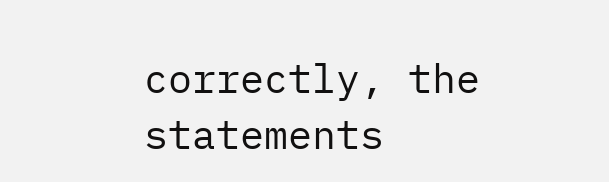correctly, the statements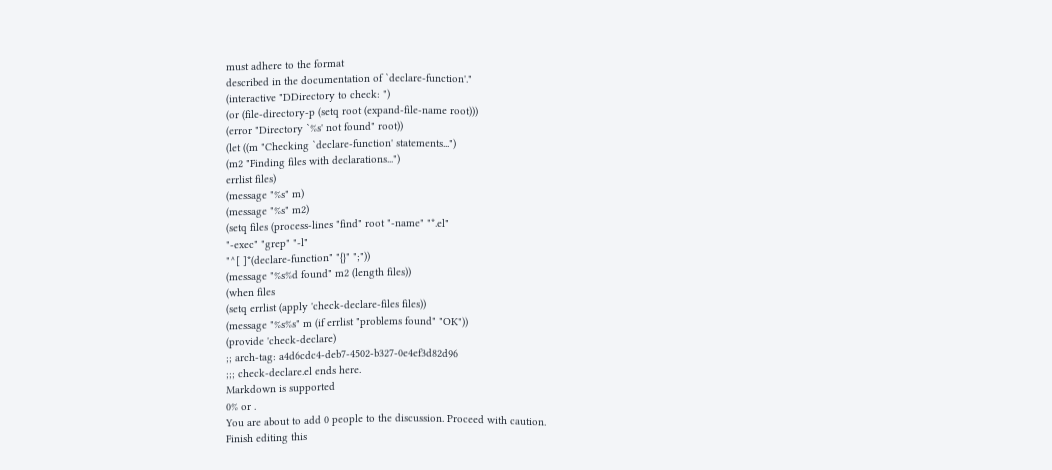must adhere to the format
described in the documentation of `declare-function'."
(interactive "DDirectory to check: ")
(or (file-directory-p (setq root (expand-file-name root)))
(error "Directory `%s' not found" root))
(let ((m "Checking `declare-function' statements...")
(m2 "Finding files with declarations...")
errlist files)
(message "%s" m)
(message "%s" m2)
(setq files (process-lines "find" root "-name" "*.el"
"-exec" "grep" "-l"
"^[ ]*(declare-function" "{}" ";"))
(message "%s%d found" m2 (length files))
(when files
(setq errlist (apply 'check-declare-files files))
(message "%s%s" m (if errlist "problems found" "OK"))
(provide 'check-declare)
;; arch-tag: a4d6cdc4-deb7-4502-b327-0e4ef3d82d96
;;; check-declare.el ends here.
Markdown is supported
0% or .
You are about to add 0 people to the discussion. Proceed with caution.
Finish editing this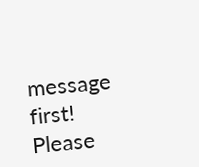message first!
Please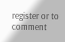register or to comment